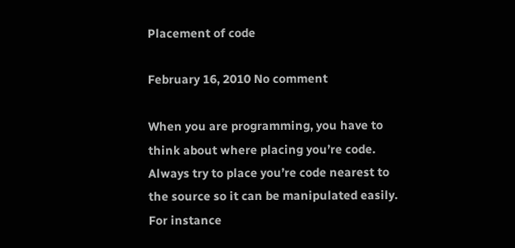Placement of code

February 16, 2010 No comment

When you are programming, you have to think about where placing you’re code. Always try to place you’re code nearest to the source so it can be manipulated easily. For instance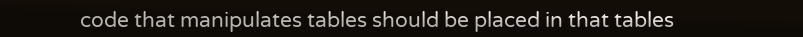code that manipulates tables should be placed in that tables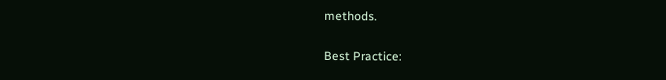methods.

Best Practice: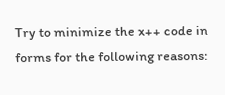Try to minimize the x++ code in forms for the following reasons: